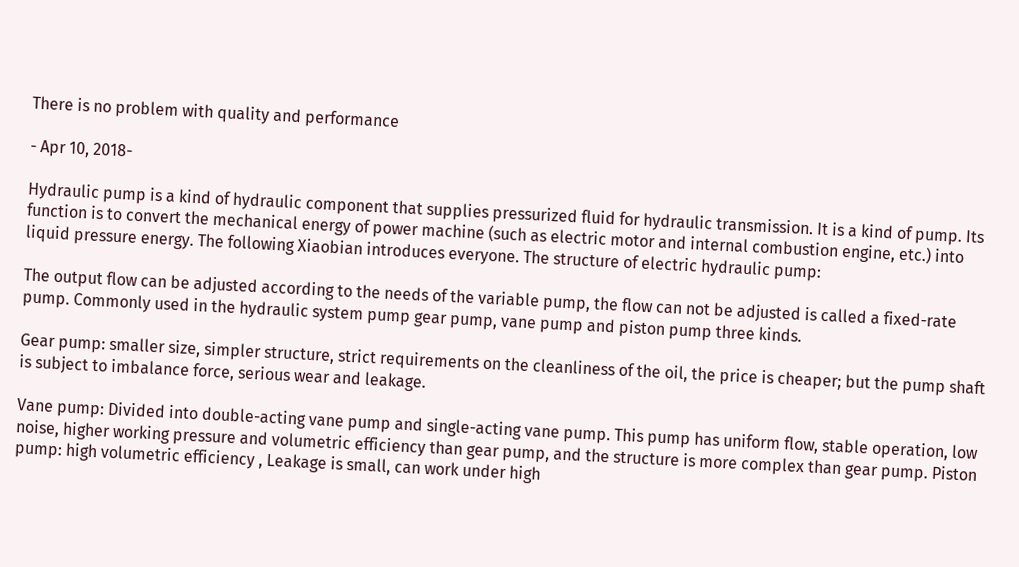There is no problem with quality and performance

- Apr 10, 2018-

Hydraulic pump is a kind of hydraulic component that supplies pressurized fluid for hydraulic transmission. It is a kind of pump. Its function is to convert the mechanical energy of power machine (such as electric motor and internal combustion engine, etc.) into liquid pressure energy. The following Xiaobian introduces everyone. The structure of electric hydraulic pump:

The output flow can be adjusted according to the needs of the variable pump, the flow can not be adjusted is called a fixed-rate pump. Commonly used in the hydraulic system pump gear pump, vane pump and piston pump three kinds.

Gear pump: smaller size, simpler structure, strict requirements on the cleanliness of the oil, the price is cheaper; but the pump shaft is subject to imbalance force, serious wear and leakage.

Vane pump: Divided into double-acting vane pump and single-acting vane pump. This pump has uniform flow, stable operation, low noise, higher working pressure and volumetric efficiency than gear pump, and the structure is more complex than gear pump. Piston pump: high volumetric efficiency , Leakage is small, can work under high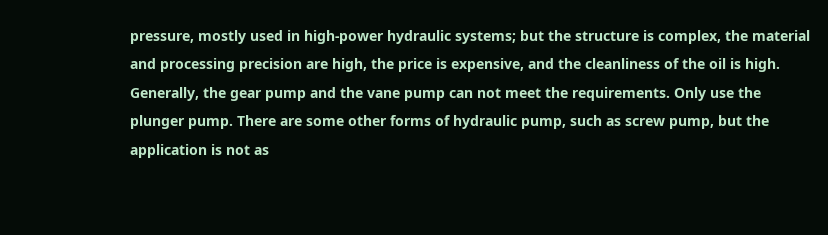pressure, mostly used in high-power hydraulic systems; but the structure is complex, the material and processing precision are high, the price is expensive, and the cleanliness of the oil is high. Generally, the gear pump and the vane pump can not meet the requirements. Only use the plunger pump. There are some other forms of hydraulic pump, such as screw pump, but the application is not as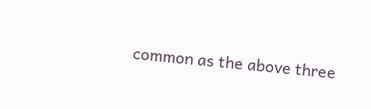common as the above three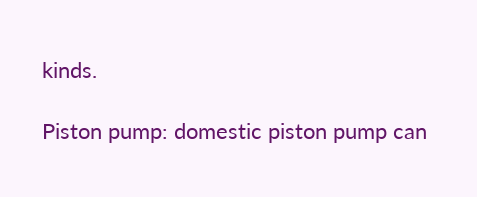kinds.

Piston pump: domestic piston pump can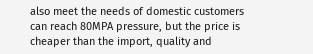also meet the needs of domestic customers can reach 80MPA pressure, but the price is cheaper than the import, quality and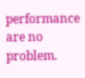performance are no problem.